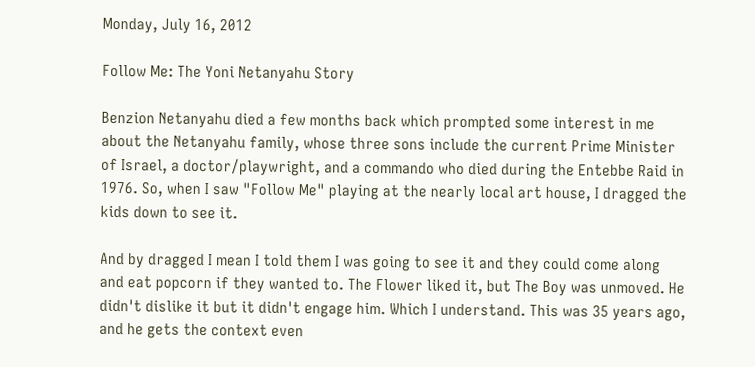Monday, July 16, 2012

Follow Me: The Yoni Netanyahu Story

Benzion Netanyahu died a few months back which prompted some interest in me about the Netanyahu family, whose three sons include the current Prime Minister of Israel, a doctor/playwright, and a commando who died during the Entebbe Raid in 1976. So, when I saw "Follow Me" playing at the nearly local art house, I dragged the kids down to see it.

And by dragged I mean I told them I was going to see it and they could come along and eat popcorn if they wanted to. The Flower liked it, but The Boy was unmoved. He didn't dislike it but it didn't engage him. Which I understand. This was 35 years ago, and he gets the context even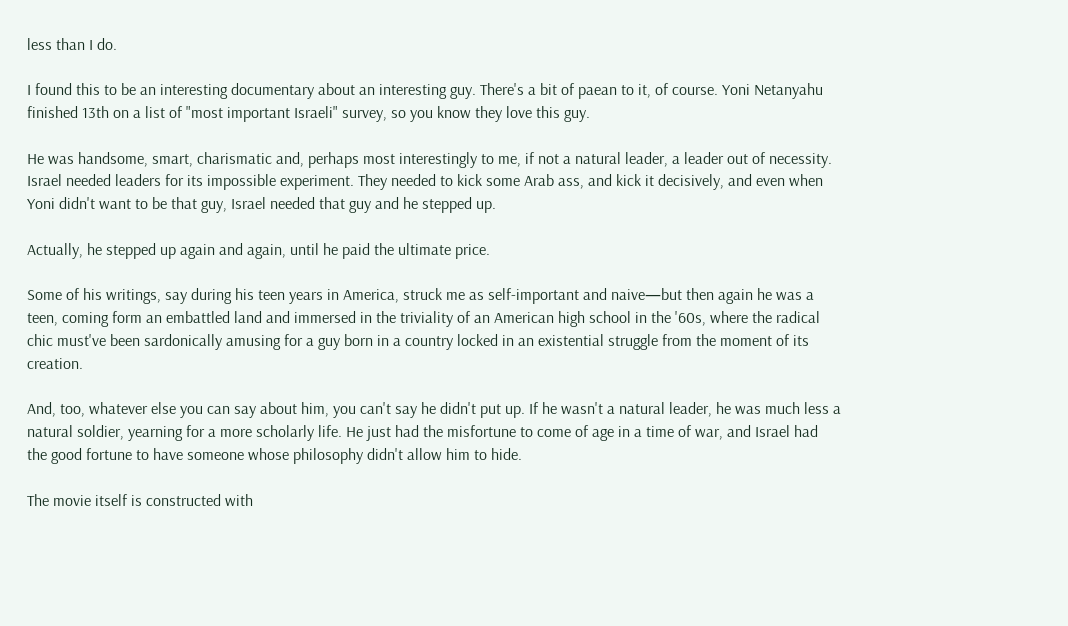less than I do.

I found this to be an interesting documentary about an interesting guy. There's a bit of paean to it, of course. Yoni Netanyahu finished 13th on a list of "most important Israeli" survey, so you know they love this guy.

He was handsome, smart, charismatic and, perhaps most interestingly to me, if not a natural leader, a leader out of necessity. Israel needed leaders for its impossible experiment. They needed to kick some Arab ass, and kick it decisively, and even when Yoni didn't want to be that guy, Israel needed that guy and he stepped up.

Actually, he stepped up again and again, until he paid the ultimate price.

Some of his writings, say during his teen years in America, struck me as self-important and naive—but then again he was a teen, coming form an embattled land and immersed in the triviality of an American high school in the '60s, where the radical chic must've been sardonically amusing for a guy born in a country locked in an existential struggle from the moment of its creation.

And, too, whatever else you can say about him, you can't say he didn't put up. If he wasn't a natural leader, he was much less a natural soldier, yearning for a more scholarly life. He just had the misfortune to come of age in a time of war, and Israel had the good fortune to have someone whose philosophy didn't allow him to hide.

The movie itself is constructed with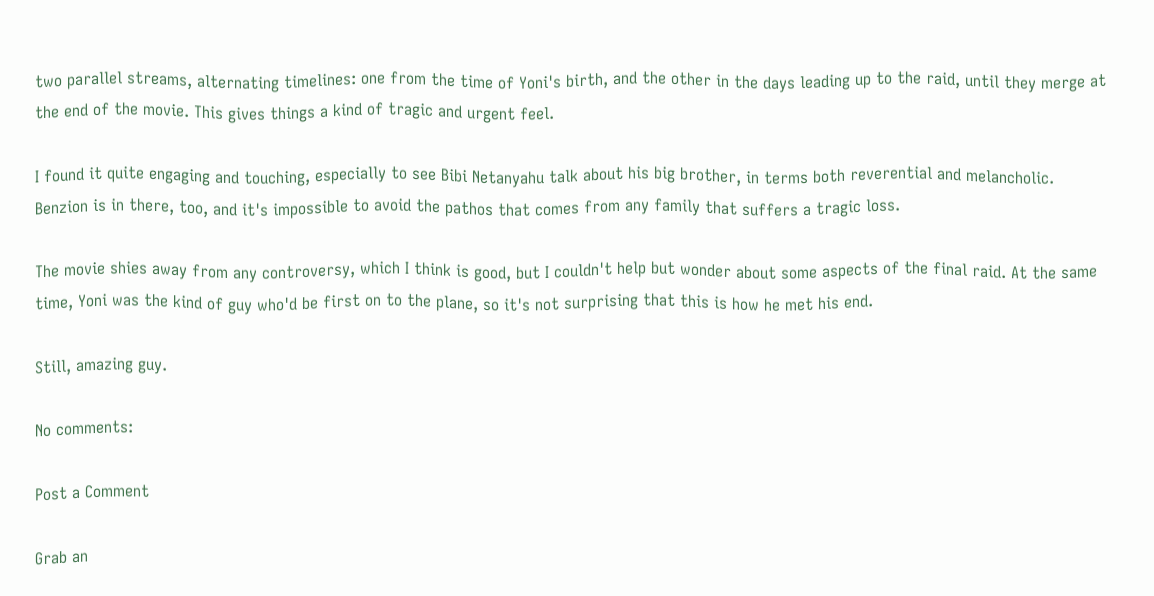two parallel streams, alternating timelines: one from the time of Yoni's birth, and the other in the days leading up to the raid, until they merge at the end of the movie. This gives things a kind of tragic and urgent feel.

I found it quite engaging and touching, especially to see Bibi Netanyahu talk about his big brother, in terms both reverential and melancholic. Benzion is in there, too, and it's impossible to avoid the pathos that comes from any family that suffers a tragic loss.

The movie shies away from any controversy, which I think is good, but I couldn't help but wonder about some aspects of the final raid. At the same time, Yoni was the kind of guy who'd be first on to the plane, so it's not surprising that this is how he met his end.

Still, amazing guy.

No comments:

Post a Comment

Grab an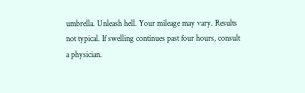umbrella. Unleash hell. Your mileage may vary. Results not typical. If swelling continues past four hours, consult a physician.